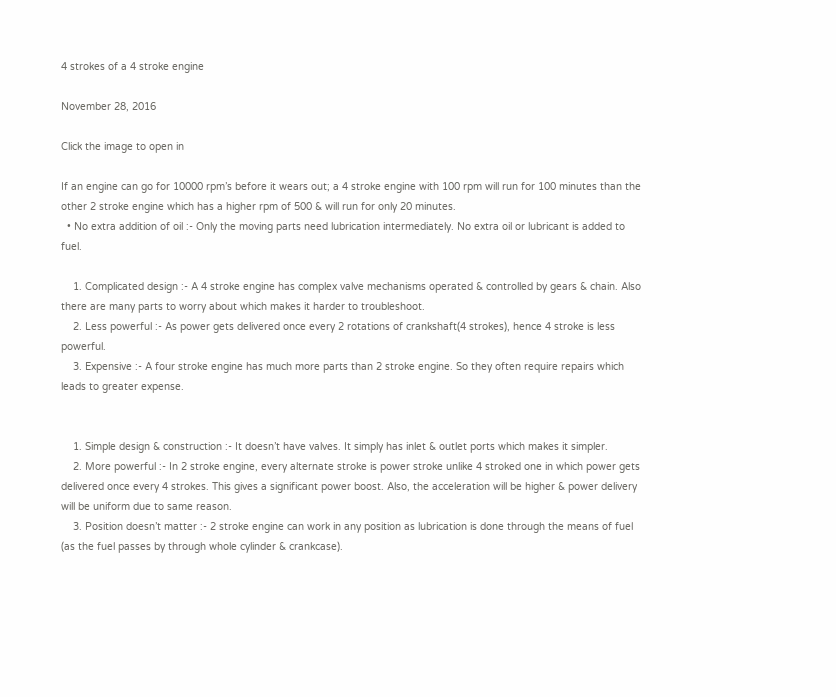4 strokes of a 4 stroke engine

November 28, 2016

Click the image to open in

If an engine can go for 10000 rpm’s before it wears out; a 4 stroke engine with 100 rpm will run for 100 minutes than the other 2 stroke engine which has a higher rpm of 500 & will run for only 20 minutes.
  • No extra addition of oil :- Only the moving parts need lubrication intermediately. No extra oil or lubricant is added to fuel.

    1. Complicated design :- A 4 stroke engine has complex valve mechanisms operated & controlled by gears & chain. Also there are many parts to worry about which makes it harder to troubleshoot.
    2. Less powerful :- As power gets delivered once every 2 rotations of crankshaft(4 strokes), hence 4 stroke is less powerful.
    3. Expensive :- A four stroke engine has much more parts than 2 stroke engine. So they often require repairs which leads to greater expense.


    1. Simple design & construction :- It doesn’t have valves. It simply has inlet & outlet ports which makes it simpler.
    2. More powerful :- In 2 stroke engine, every alternate stroke is power stroke unlike 4 stroked one in which power gets delivered once every 4 strokes. This gives a significant power boost. Also, the acceleration will be higher & power delivery will be uniform due to same reason.
    3. Position doesn’t matter :- 2 stroke engine can work in any position as lubrication is done through the means of fuel (as the fuel passes by through whole cylinder & crankcase).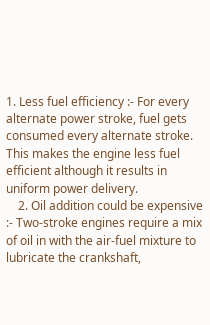1. Less fuel efficiency :- For every alternate power stroke, fuel gets consumed every alternate stroke. This makes the engine less fuel efficient although it results in uniform power delivery.
    2. Oil addition could be expensive :- Two-stroke engines require a mix of oil in with the air-fuel mixture to lubricate the crankshaft,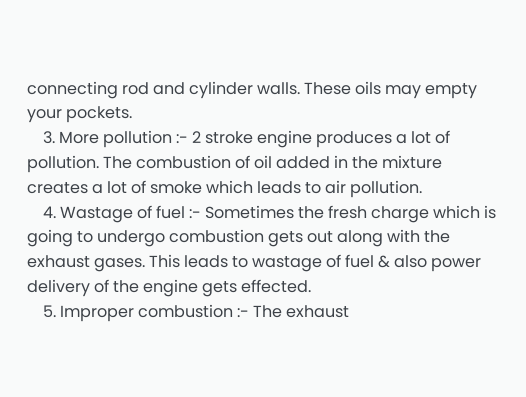connecting rod and cylinder walls. These oils may empty your pockets.
    3. More pollution :- 2 stroke engine produces a lot of pollution. The combustion of oil added in the mixture creates a lot of smoke which leads to air pollution.
    4. Wastage of fuel :- Sometimes the fresh charge which is going to undergo combustion gets out along with the exhaust gases. This leads to wastage of fuel & also power delivery of the engine gets effected.
    5. Improper combustion :- The exhaust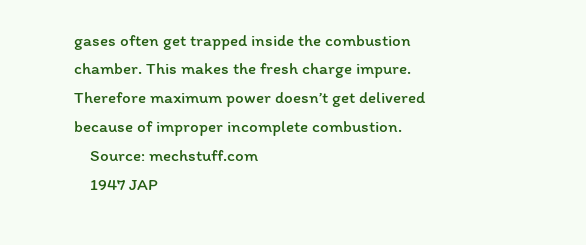gases often get trapped inside the combustion chamber. This makes the fresh charge impure. Therefore maximum power doesn’t get delivered because of improper incomplete combustion.
    Source: mechstuff.com
    1947 JAP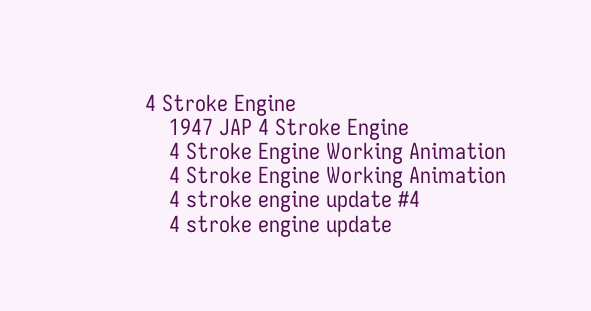4 Stroke Engine
    1947 JAP 4 Stroke Engine
    4 Stroke Engine Working Animation
    4 Stroke Engine Working Animation
    4 stroke engine update #4
    4 stroke engine update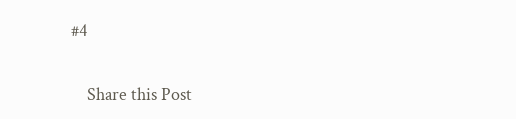#4

    Share this Post